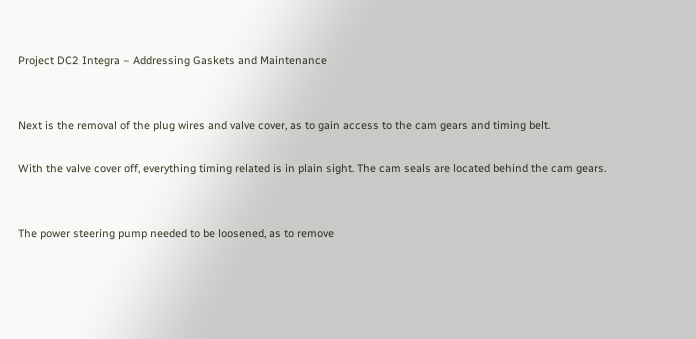Project DC2 Integra – Addressing Gaskets and Maintenance


Next is the removal of the plug wires and valve cover, as to gain access to the cam gears and timing belt.

With the valve cover off, everything timing related is in plain sight. The cam seals are located behind the cam gears.


The power steering pump needed to be loosened, as to remove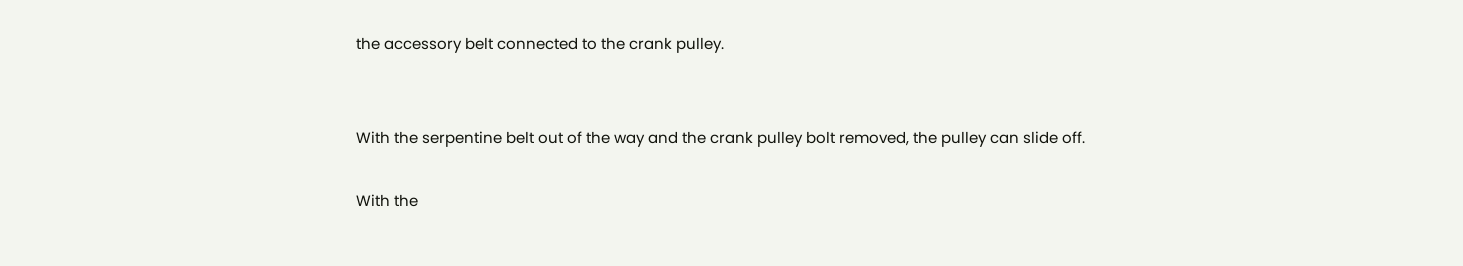the accessory belt connected to the crank pulley.


With the serpentine belt out of the way and the crank pulley bolt removed, the pulley can slide off.

With the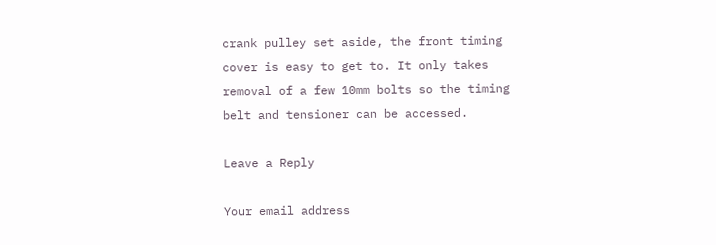crank pulley set aside, the front timing cover is easy to get to. It only takes removal of a few 10mm bolts so the timing belt and tensioner can be accessed.

Leave a Reply

Your email address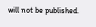will not be published.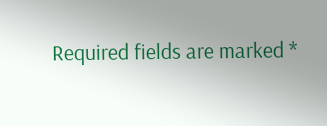Required fields are marked *